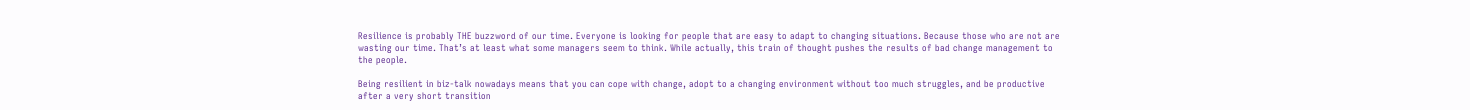Resilience is probably THE buzzword of our time. Everyone is looking for people that are easy to adapt to changing situations. Because those who are not are wasting our time. That’s at least what some managers seem to think. While actually, this train of thought pushes the results of bad change management to the people.

Being resilient in biz-talk nowadays means that you can cope with change, adopt to a changing environment without too much struggles, and be productive after a very short transition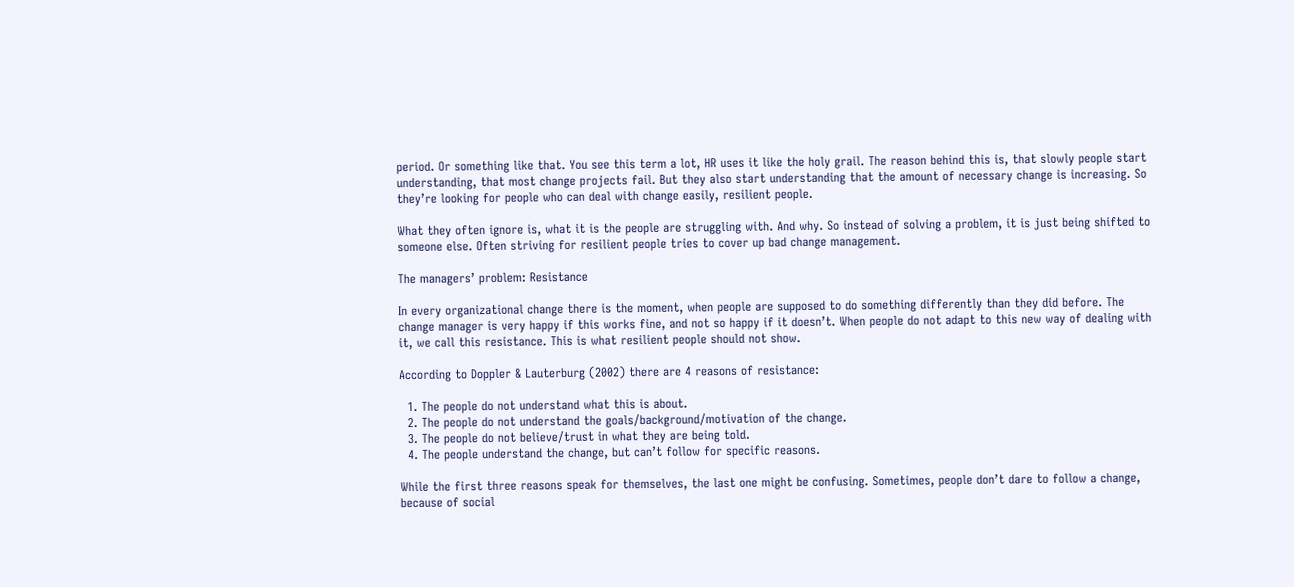period. Or something like that. You see this term a lot, HR uses it like the holy grail. The reason behind this is, that slowly people start understanding, that most change projects fail. But they also start understanding that the amount of necessary change is increasing. So they’re looking for people who can deal with change easily, resilient people.

What they often ignore is, what it is the people are struggling with. And why. So instead of solving a problem, it is just being shifted to someone else. Often striving for resilient people tries to cover up bad change management.

The managers’ problem: Resistance

In every organizational change there is the moment, when people are supposed to do something differently than they did before. The change manager is very happy if this works fine, and not so happy if it doesn’t. When people do not adapt to this new way of dealing with it, we call this resistance. This is what resilient people should not show.

According to Doppler & Lauterburg (2002) there are 4 reasons of resistance:

  1. The people do not understand what this is about.
  2. The people do not understand the goals/background/motivation of the change.
  3. The people do not believe/trust in what they are being told.
  4. The people understand the change, but can’t follow for specific reasons.

While the first three reasons speak for themselves, the last one might be confusing. Sometimes, people don’t dare to follow a change, because of social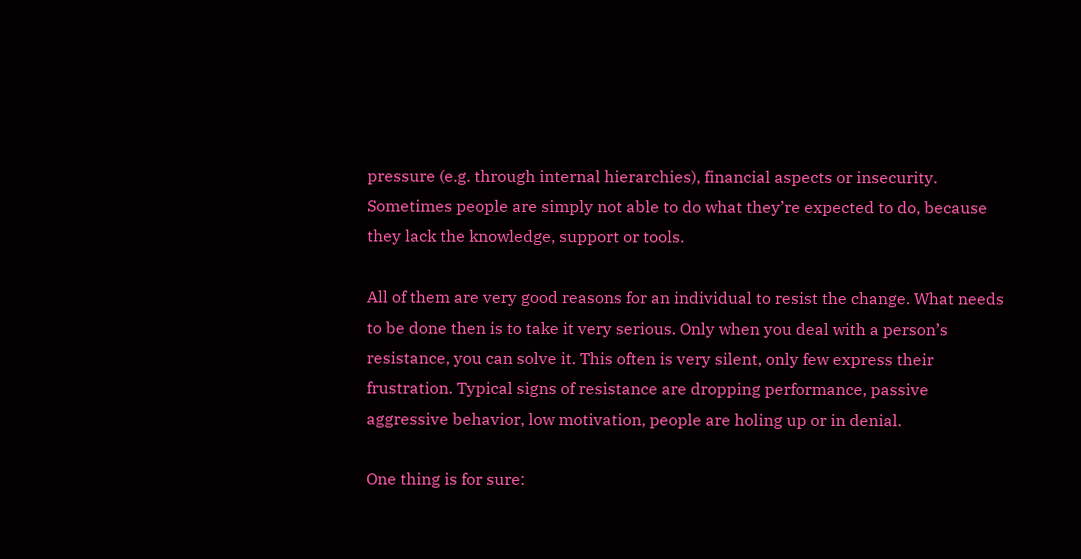pressure (e.g. through internal hierarchies), financial aspects or insecurity. Sometimes people are simply not able to do what they’re expected to do, because they lack the knowledge, support or tools.

All of them are very good reasons for an individual to resist the change. What needs to be done then is to take it very serious. Only when you deal with a person’s resistance, you can solve it. This often is very silent, only few express their frustration. Typical signs of resistance are dropping performance, passive aggressive behavior, low motivation, people are holing up or in denial.

One thing is for sure: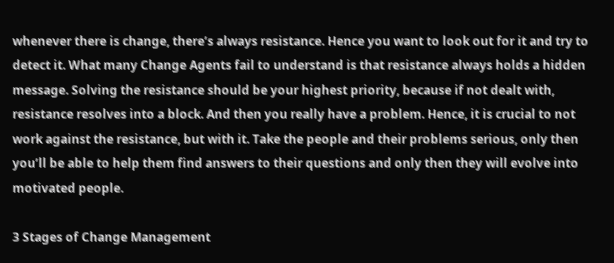whenever there is change, there’s always resistance. Hence you want to look out for it and try to detect it. What many Change Agents fail to understand is that resistance always holds a hidden message. Solving the resistance should be your highest priority, because if not dealt with, resistance resolves into a block. And then you really have a problem. Hence, it is crucial to not work against the resistance, but with it. Take the people and their problems serious, only then you’ll be able to help them find answers to their questions and only then they will evolve into motivated people.

3 Stages of Change Management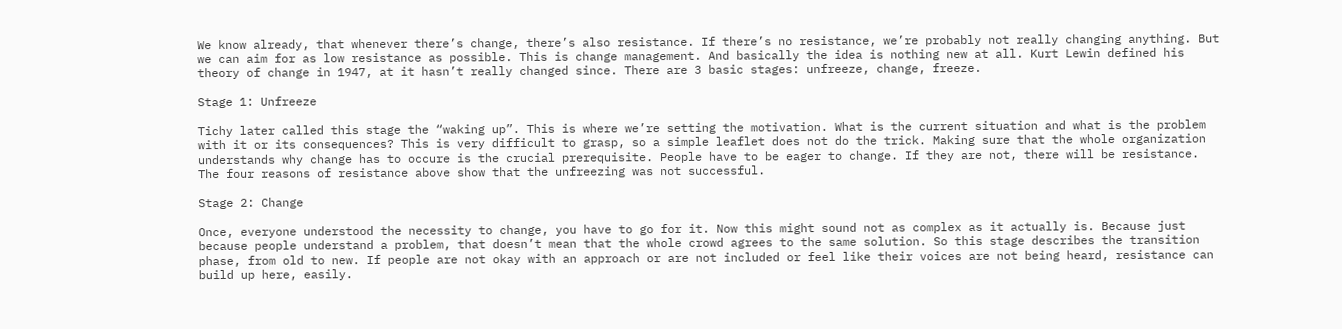We know already, that whenever there’s change, there’s also resistance. If there’s no resistance, we’re probably not really changing anything. But we can aim for as low resistance as possible. This is change management. And basically the idea is nothing new at all. Kurt Lewin defined his theory of change in 1947, at it hasn’t really changed since. There are 3 basic stages: unfreeze, change, freeze.

Stage 1: Unfreeze

Tichy later called this stage the “waking up”. This is where we’re setting the motivation. What is the current situation and what is the problem with it or its consequences? This is very difficult to grasp, so a simple leaflet does not do the trick. Making sure that the whole organization understands why change has to occure is the crucial prerequisite. People have to be eager to change. If they are not, there will be resistance. The four reasons of resistance above show that the unfreezing was not successful.

Stage 2: Change

Once, everyone understood the necessity to change, you have to go for it. Now this might sound not as complex as it actually is. Because just because people understand a problem, that doesn’t mean that the whole crowd agrees to the same solution. So this stage describes the transition phase, from old to new. If people are not okay with an approach or are not included or feel like their voices are not being heard, resistance can build up here, easily.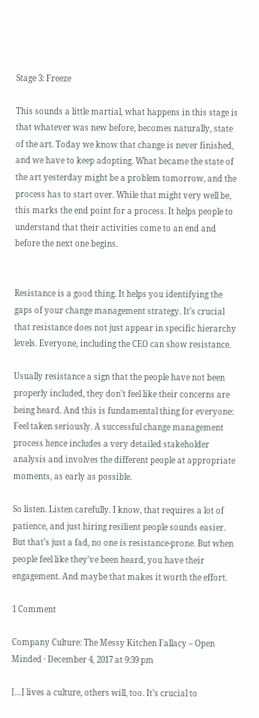Stage 3: Freeze

This sounds a little martial, what happens in this stage is that whatever was new before, becomes naturally, state of the art. Today we know that change is never finished, and we have to keep adopting. What became the state of the art yesterday might be a problem tomorrow, and the process has to start over. While that might very well be, this marks the end point for a process. It helps people to understand that their activities come to an end and before the next one begins.


Resistance is a good thing. It helps you identifying the gaps of your change management strategy. It’s crucial that resistance does not just appear in specific hierarchy levels. Everyone, including the CEO can show resistance.

Usually resistance a sign that the people have not been properly included, they don’t feel like their concerns are being heard. And this is fundamental thing for everyone: Feel taken seriously. A successful change management process hence includes a very detailed stakeholder analysis and involves the different people at appropriate moments, as early as possible.

So listen. Listen carefully. I know, that requires a lot of patience, and just hiring resilient people sounds easier. But that’s just a fad, no one is resistance-prone. But when people feel like they’ve been heard, you have their engagement. And maybe that makes it worth the effort.

1 Comment

Company Culture: The Messy Kitchen Fallacy – Open Minded · December 4, 2017 at 9:39 pm

[…] lives a culture, others will, too. It’s crucial to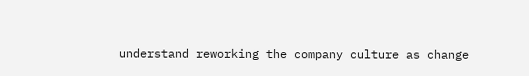understand reworking the company culture as change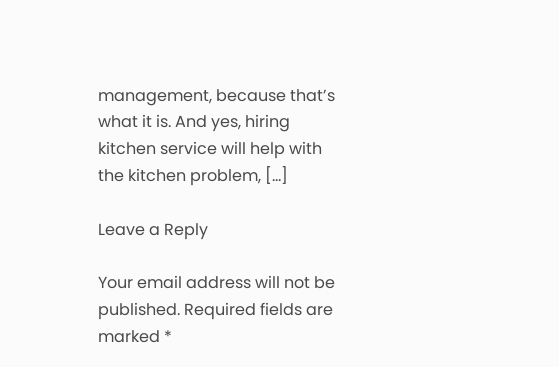management, because that’s what it is. And yes, hiring kitchen service will help with the kitchen problem, […]

Leave a Reply

Your email address will not be published. Required fields are marked *